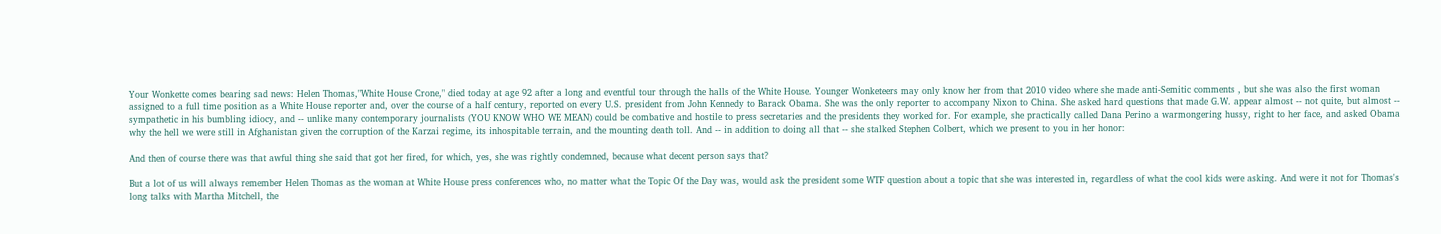Your Wonkette comes bearing sad news: Helen Thomas,"White House Crone," died today at age 92 after a long and eventful tour through the halls of the White House. Younger Wonketeers may only know her from that 2010 video where she made anti-Semitic comments , but she was also the first woman assigned to a full time position as a White House reporter and, over the course of a half century, reported on every U.S. president from John Kennedy to Barack Obama. She was the only reporter to accompany Nixon to China. She asked hard questions that made G.W. appear almost -- not quite, but almost -- sympathetic in his bumbling idiocy, and -- unlike many contemporary journalists (YOU KNOW WHO WE MEAN) could be combative and hostile to press secretaries and the presidents they worked for. For example, she practically called Dana Perino a warmongering hussy, right to her face, and asked Obama why the hell we were still in Afghanistan given the corruption of the Karzai regime, its inhospitable terrain, and the mounting death toll. And -- in addition to doing all that -- she stalked Stephen Colbert, which we present to you in her honor:

And then of course there was that awful thing she said that got her fired, for which, yes, she was rightly condemned, because what decent person says that?

But a lot of us will always remember Helen Thomas as the woman at White House press conferences who, no matter what the Topic Of the Day was, would ask the president some WTF question about a topic that she was interested in, regardless of what the cool kids were asking. And were it not for Thomas's long talks with Martha Mitchell, the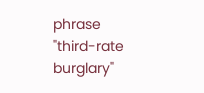phrase "third-rate burglary"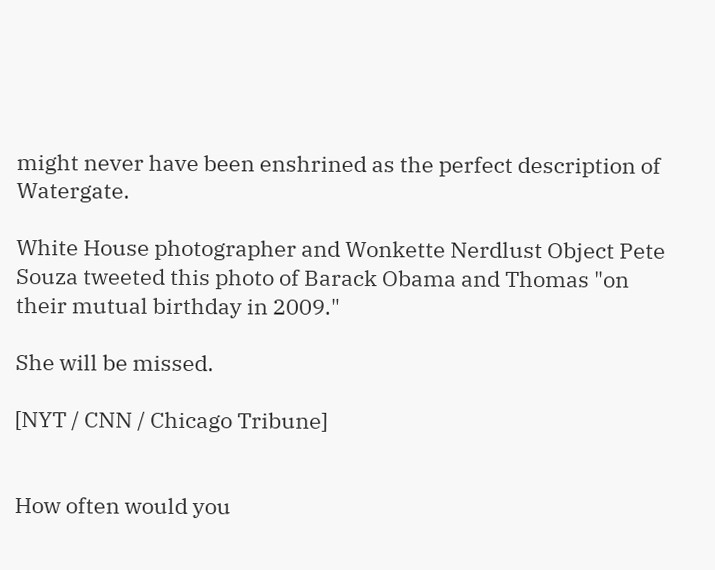might never have been enshrined as the perfect description of Watergate.

White House photographer and Wonkette Nerdlust Object Pete Souza tweeted this photo of Barack Obama and Thomas "on their mutual birthday in 2009."

She will be missed.

[NYT / CNN / Chicago Tribune]


How often would you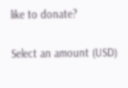like to donate?

Select an amount (USD)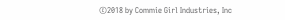©2018 by Commie Girl Industries, Inc